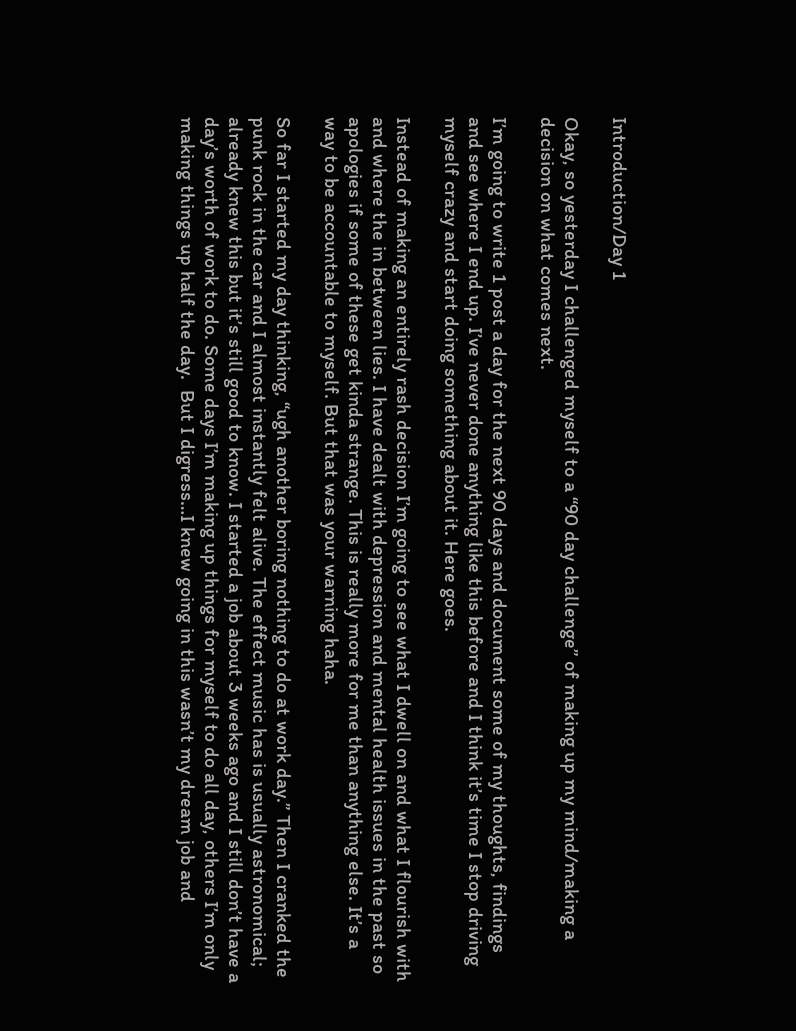Introduction/Day 1

Okay, so yesterday I challenged myself to a “90 day challenge” of making up my mind/making a decision on what comes next.

I’m going to write 1 post a day for the next 90 days and document some of my thoughts, findings and see where I end up. I’ve never done anything like this before and I think it’s time I stop driving myself crazy and start doing something about it. Here goes.

Instead of making an entirely rash decision I’m going to see what I dwell on and what I flourish with and where the in between lies. I have dealt with depression and mental health issues in the past so apologies if some of these get kinda strange. This is really more for me than anything else. It’s a way to be accountable to myself. But that was your warning haha.

So far I started my day thinking, “ugh another boring nothing to do at work day.” Then I cranked the punk rock in the car and I almost instantly felt alive. The effect music has is usually astronomical; already knew this but it’s still good to know. I started a job about 3 weeks ago and I still don’t have a day’s worth of work to do. Some days I’m making up things for myself to do all day, others I’m only making things up half the day.  But I digress…I knew going in this wasn’t my dream job and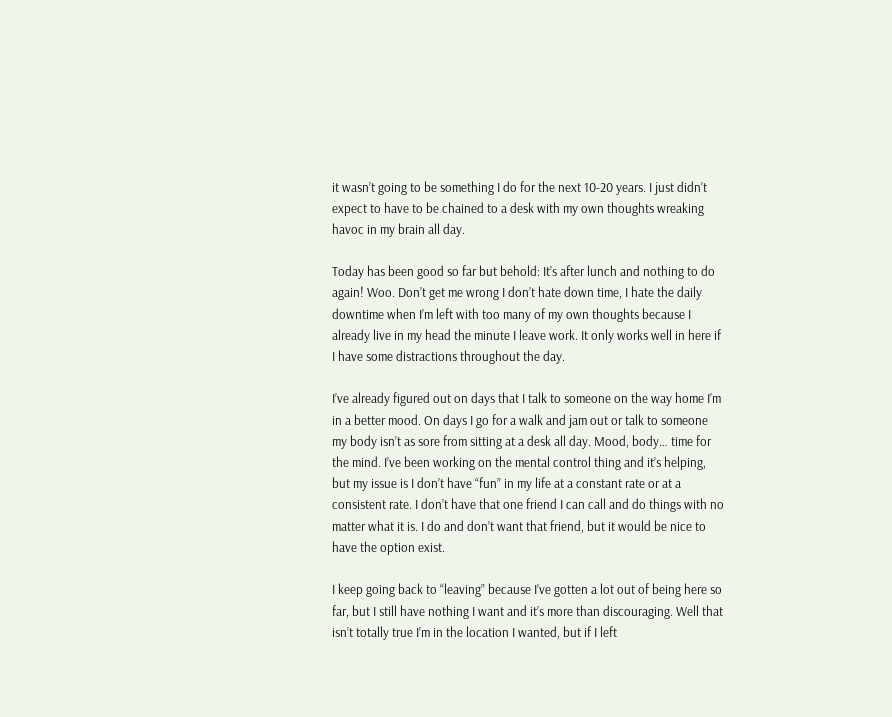it wasn’t going to be something I do for the next 10-20 years. I just didn’t expect to have to be chained to a desk with my own thoughts wreaking havoc in my brain all day.

Today has been good so far but behold: It’s after lunch and nothing to do again! Woo. Don’t get me wrong I don’t hate down time, I hate the daily downtime when I’m left with too many of my own thoughts because I already live in my head the minute I leave work. It only works well in here if I have some distractions throughout the day.

I’ve already figured out on days that I talk to someone on the way home I’m in a better mood. On days I go for a walk and jam out or talk to someone my body isn’t as sore from sitting at a desk all day. Mood, body… time for the mind. I’ve been working on the mental control thing and it’s helping, but my issue is I don’t have “fun” in my life at a constant rate or at a consistent rate. I don’t have that one friend I can call and do things with no matter what it is. I do and don’t want that friend, but it would be nice to have the option exist.

I keep going back to “leaving” because I’ve gotten a lot out of being here so far, but I still have nothing I want and it’s more than discouraging. Well that isn’t totally true I’m in the location I wanted, but if I left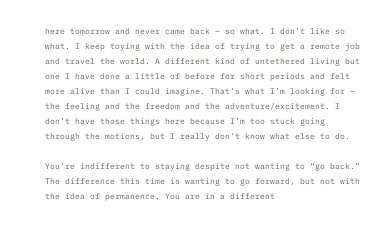here tomorrow and never came back – so what. I don’t like so what. I keep toying with the idea of trying to get a remote job and travel the world. A different kind of untethered living but one I have done a little of before for short periods and felt more alive than I could imagine. That’s what I’m looking for – the feeling and the freedom and the adventure/excitement. I don’t have those things here because I’m too stuck going through the motions, but I really don’t know what else to do.

You’re indifferent to staying despite not wanting to “go back.” The difference this time is wanting to go forward, but not with the idea of permanence. You are in a different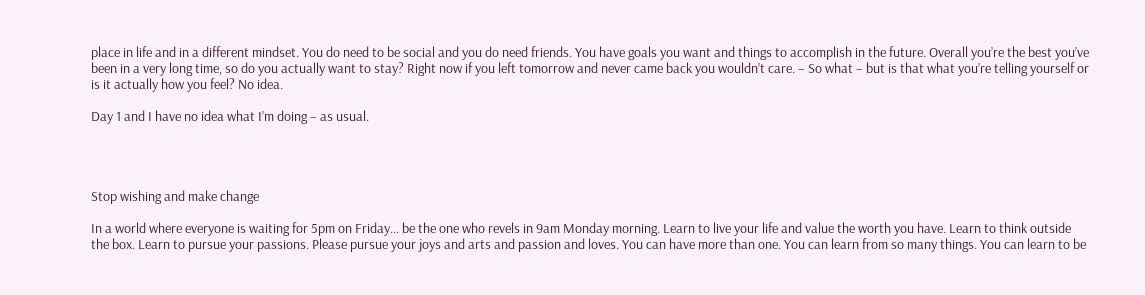place in life and in a different mindset. You do need to be social and you do need friends. You have goals you want and things to accomplish in the future. Overall you’re the best you’ve been in a very long time, so do you actually want to stay? Right now if you left tomorrow and never came back you wouldn’t care. – So what – but is that what you’re telling yourself or is it actually how you feel? No idea.

Day 1 and I have no idea what I’m doing – as usual.




Stop wishing and make change

In a world where everyone is waiting for 5pm on Friday… be the one who revels in 9am Monday morning. Learn to live your life and value the worth you have. Learn to think outside the box. Learn to pursue your passions. Please pursue your joys and arts and passion and loves. You can have more than one. You can learn from so many things. You can learn to be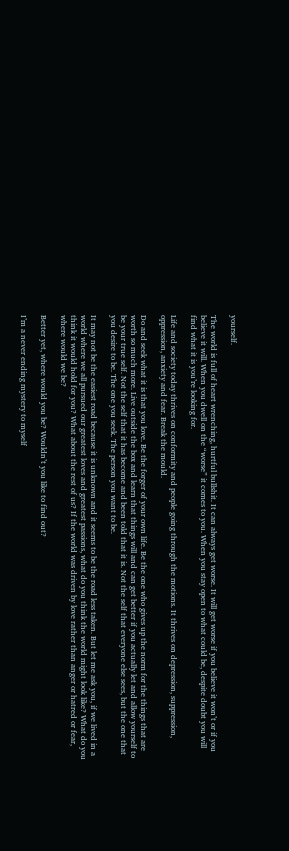yourself.

The world is full of heart wrenching, hurtful bullshit. It can always get worse. It will get worse if you believe it won’t or if you believe it will. When you dwell on the “worse” it comes to you. When you stay open to what could be, despite doubt you will find what it is you’re looking for.

Life and society today thrives on conformity and people going through the motions. It thrives on depression, suppression, oppression, anxiety and fear. Break the mould.

Do and seek what it is that you love. Be the forger of your own life. Be the one who gives up the norm for the things that are worth so much more. Live outside the box and learn that things will and can get better if you actually let and allow yourself to be your true self. Not the self that it has become and been told that it is. Not the self that everyone else sees, but the one that you desire to be. The one you seek. The person you want to be.

It may not be the easiest road because it is unknown and it seems to be the road less taken. But let me ask you, if we lived in a world where we all pursued our greatest loves and greatest passions, what do you think the world might look like? What do you think it would hold for you? What about the rest of us? If the world was driven by love rather than anger or hatred or fear, where would we be?

Better yet, where would you be? Wouldn’t you like to find out?

I’m a never ending mystery to myself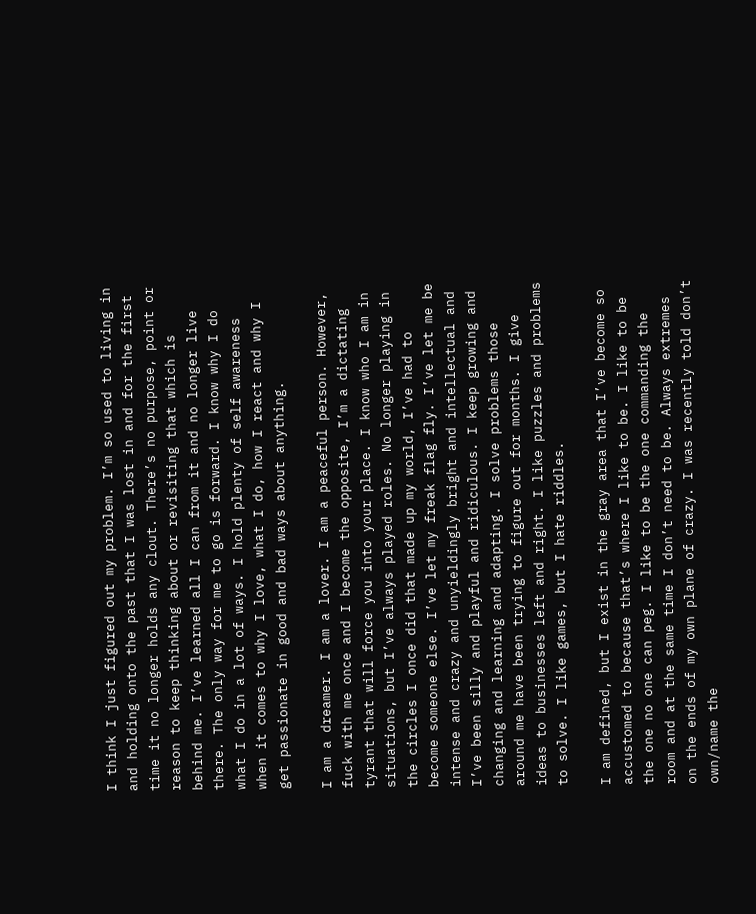I think I just figured out my problem. I’m so used to living in and holding onto the past that I was lost in and for the first time it no longer holds any clout. There’s no purpose, point or reason to keep thinking about or revisiting that which is behind me. I’ve learned all I can from it and no longer live there. The only way for me to go is forward. I know why I do what I do in a lot of ways. I hold plenty of self awareness when it comes to why I love, what I do, how I react and why I get passionate in good and bad ways about anything.

I am a dreamer. I am a lover. I am a peaceful person. However, fuck with me once and I become the opposite, I’m a dictating tyrant that will force you into your place. I know who I am in situations, but I’ve always played roles. No longer playing in the circles I once did that made up my world, I’ve had to become someone else. I’ve let my freak flag fly. I’ve let me be intense and crazy and unyieldingly bright and intellectual and I’ve been silly and playful and ridiculous. I keep growing and changing and learning and adapting. I solve problems those around me have been trying to figure out for months. I give ideas to businesses left and right. I like puzzles and problems to solve. I like games, but I hate riddles.

I am defined, but I exist in the gray area that I’ve become so accustomed to because that’s where I like to be. I like to be the one no one can peg. I like to be the one commanding the room and at the same time I don’t need to be. Always extremes on the ends of my own plane of crazy. I was recently told don’t own/name the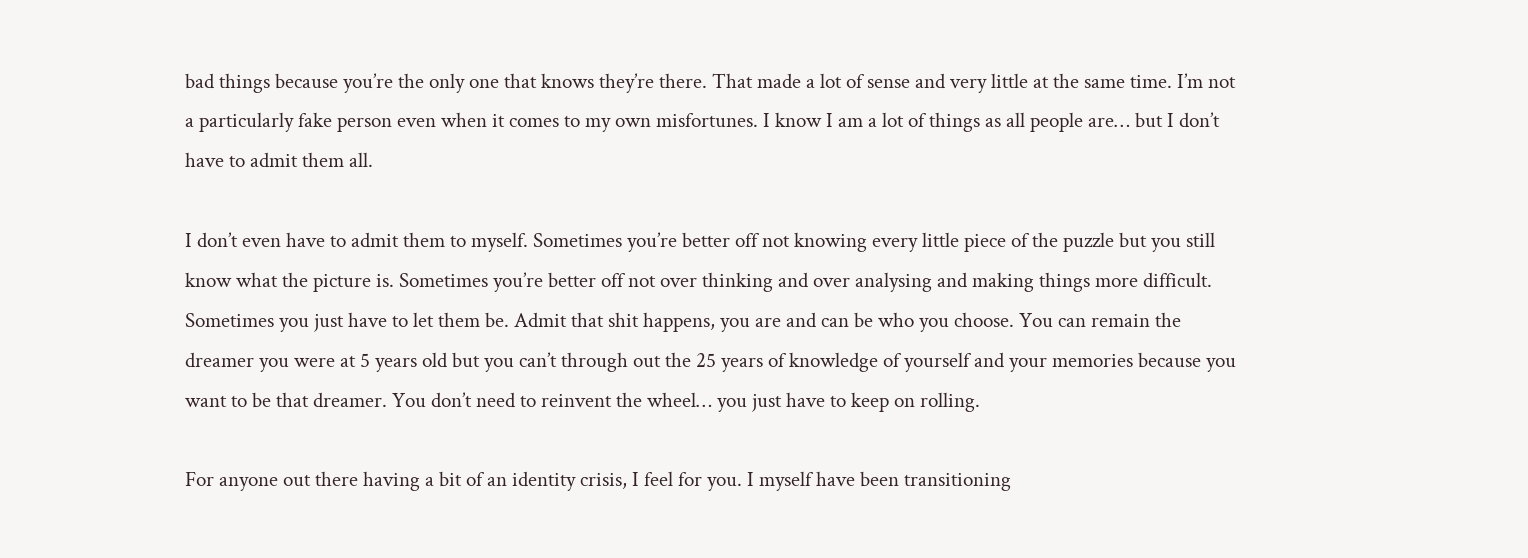bad things because you’re the only one that knows they’re there. That made a lot of sense and very little at the same time. I’m not a particularly fake person even when it comes to my own misfortunes. I know I am a lot of things as all people are… but I don’t have to admit them all.

I don’t even have to admit them to myself. Sometimes you’re better off not knowing every little piece of the puzzle but you still know what the picture is. Sometimes you’re better off not over thinking and over analysing and making things more difficult. Sometimes you just have to let them be. Admit that shit happens, you are and can be who you choose. You can remain the dreamer you were at 5 years old but you can’t through out the 25 years of knowledge of yourself and your memories because you want to be that dreamer. You don’t need to reinvent the wheel… you just have to keep on rolling.

For anyone out there having a bit of an identity crisis, I feel for you. I myself have been transitioning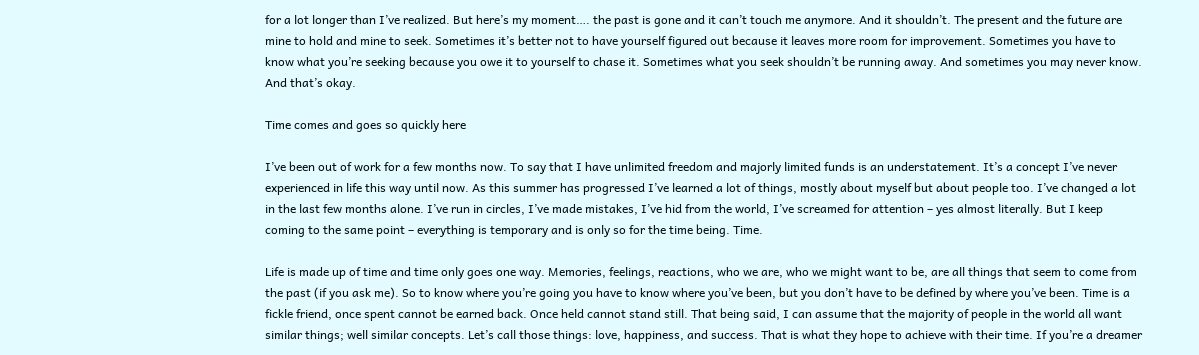for a lot longer than I’ve realized. But here’s my moment…. the past is gone and it can’t touch me anymore. And it shouldn’t. The present and the future are mine to hold and mine to seek. Sometimes it’s better not to have yourself figured out because it leaves more room for improvement. Sometimes you have to know what you’re seeking because you owe it to yourself to chase it. Sometimes what you seek shouldn’t be running away. And sometimes you may never know. And that’s okay.

Time comes and goes so quickly here

I’ve been out of work for a few months now. To say that I have unlimited freedom and majorly limited funds is an understatement. It’s a concept I’ve never experienced in life this way until now. As this summer has progressed I’ve learned a lot of things, mostly about myself but about people too. I’ve changed a lot in the last few months alone. I’ve run in circles, I’ve made mistakes, I’ve hid from the world, I’ve screamed for attention – yes almost literally. But I keep coming to the same point – everything is temporary and is only so for the time being. Time.

Life is made up of time and time only goes one way. Memories, feelings, reactions, who we are, who we might want to be, are all things that seem to come from the past (if you ask me). So to know where you’re going you have to know where you’ve been, but you don’t have to be defined by where you’ve been. Time is a fickle friend, once spent cannot be earned back. Once held cannot stand still. That being said, I can assume that the majority of people in the world all want similar things; well similar concepts. Let’s call those things: love, happiness, and success. That is what they hope to achieve with their time. If you’re a dreamer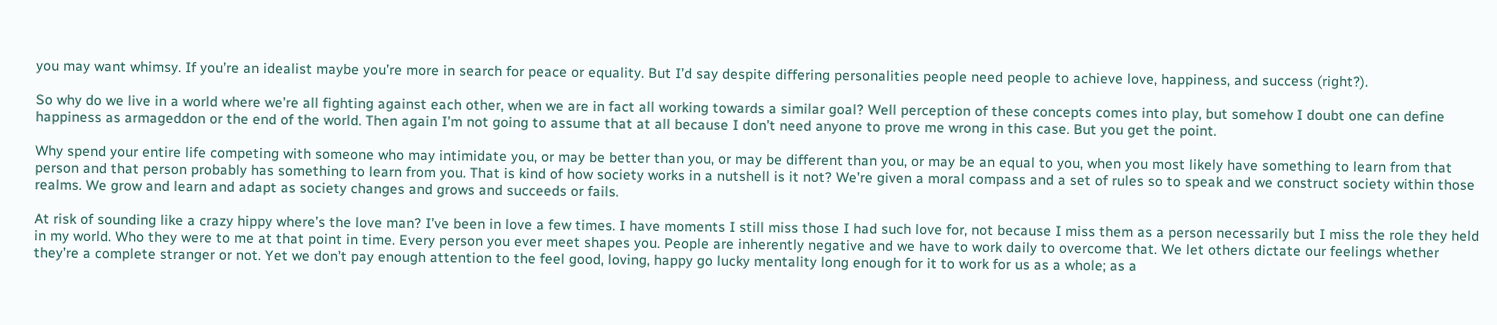you may want whimsy. If you’re an idealist maybe you’re more in search for peace or equality. But I’d say despite differing personalities people need people to achieve love, happiness, and success (right?).

So why do we live in a world where we’re all fighting against each other, when we are in fact all working towards a similar goal? Well perception of these concepts comes into play, but somehow I doubt one can define happiness as armageddon or the end of the world. Then again I’m not going to assume that at all because I don’t need anyone to prove me wrong in this case. But you get the point.

Why spend your entire life competing with someone who may intimidate you, or may be better than you, or may be different than you, or may be an equal to you, when you most likely have something to learn from that person and that person probably has something to learn from you. That is kind of how society works in a nutshell is it not? We’re given a moral compass and a set of rules so to speak and we construct society within those realms. We grow and learn and adapt as society changes and grows and succeeds or fails.

At risk of sounding like a crazy hippy where’s the love man? I’ve been in love a few times. I have moments I still miss those I had such love for, not because I miss them as a person necessarily but I miss the role they held in my world. Who they were to me at that point in time. Every person you ever meet shapes you. People are inherently negative and we have to work daily to overcome that. We let others dictate our feelings whether they’re a complete stranger or not. Yet we don’t pay enough attention to the feel good, loving, happy go lucky mentality long enough for it to work for us as a whole; as a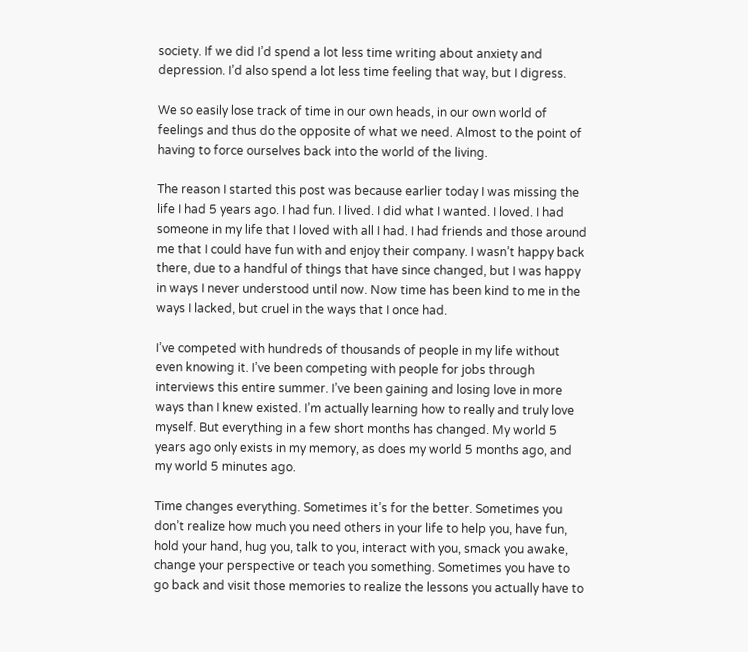society. If we did I’d spend a lot less time writing about anxiety and depression. I’d also spend a lot less time feeling that way, but I digress.

We so easily lose track of time in our own heads, in our own world of feelings and thus do the opposite of what we need. Almost to the point of having to force ourselves back into the world of the living.

The reason I started this post was because earlier today I was missing the life I had 5 years ago. I had fun. I lived. I did what I wanted. I loved. I had someone in my life that I loved with all I had. I had friends and those around me that I could have fun with and enjoy their company. I wasn’t happy back there, due to a handful of things that have since changed, but I was happy in ways I never understood until now. Now time has been kind to me in the ways I lacked, but cruel in the ways that I once had.

I’ve competed with hundreds of thousands of people in my life without even knowing it. I’ve been competing with people for jobs through interviews this entire summer. I’ve been gaining and losing love in more ways than I knew existed. I’m actually learning how to really and truly love myself. But everything in a few short months has changed. My world 5 years ago only exists in my memory, as does my world 5 months ago, and my world 5 minutes ago.

Time changes everything. Sometimes it’s for the better. Sometimes you don’t realize how much you need others in your life to help you, have fun, hold your hand, hug you, talk to you, interact with you, smack you awake, change your perspective or teach you something. Sometimes you have to go back and visit those memories to realize the lessons you actually have to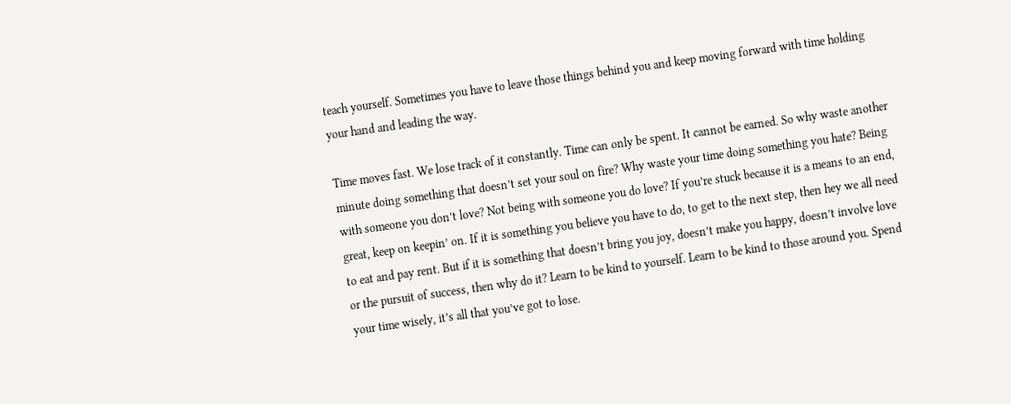teach yourself. Sometimes you have to leave those things behind you and keep moving forward with time holding your hand and leading the way.

Time moves fast. We lose track of it constantly. Time can only be spent. It cannot be earned. So why waste another minute doing something that doesn’t set your soul on fire? Why waste your time doing something you hate? Being with someone you don’t love? Not being with someone you do love? If you’re stuck because it is a means to an end, great, keep on keepin’ on. If it is something you believe you have to do, to get to the next step, then hey we all need to eat and pay rent. But if it is something that doesn’t bring you joy, doesn’t make you happy, doesn’t involve love or the pursuit of success, then why do it? Learn to be kind to yourself. Learn to be kind to those around you. Spend your time wisely, it’s all that you’ve got to lose.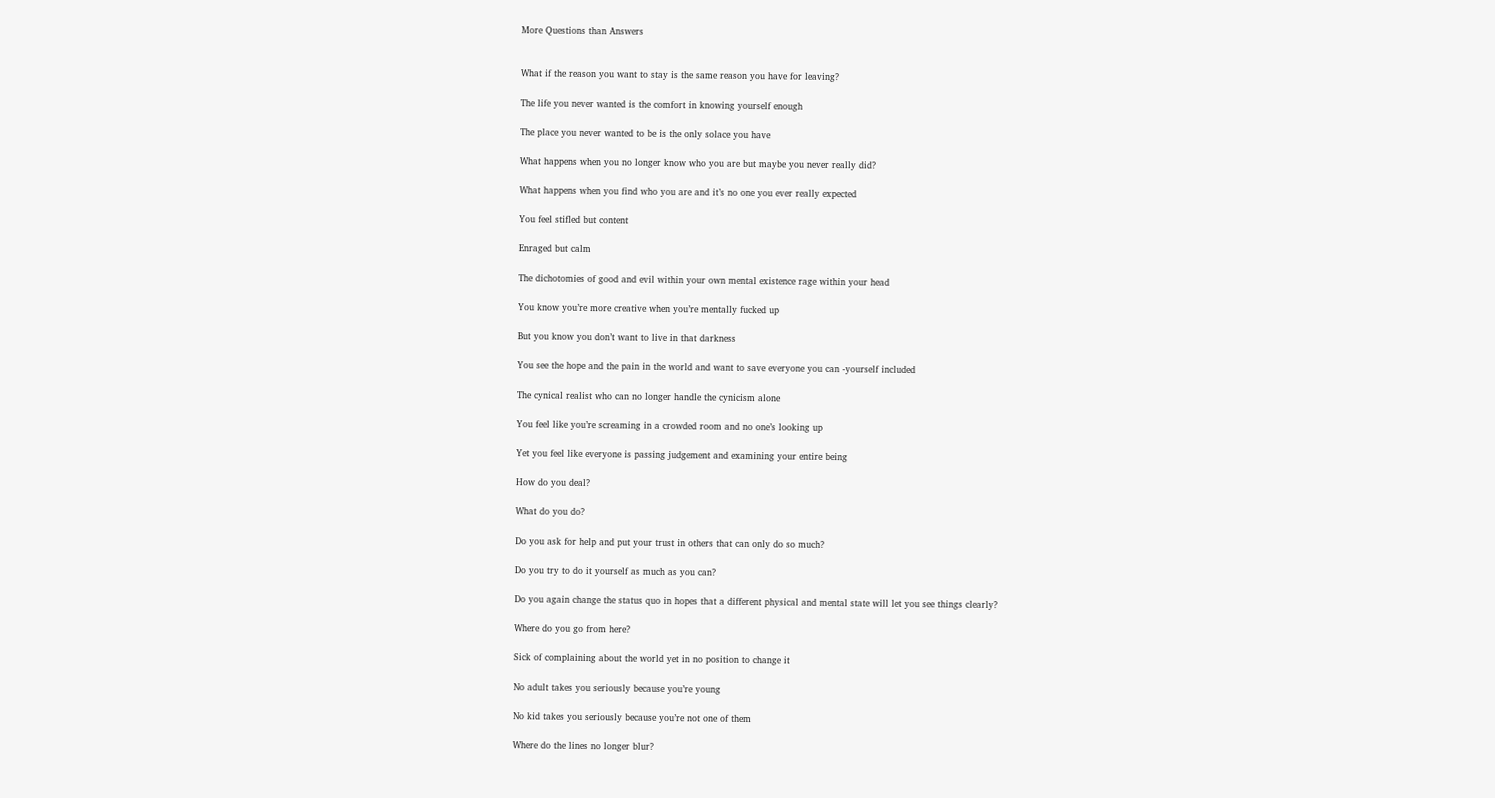More Questions than Answers


What if the reason you want to stay is the same reason you have for leaving?

The life you never wanted is the comfort in knowing yourself enough

The place you never wanted to be is the only solace you have

What happens when you no longer know who you are but maybe you never really did?

What happens when you find who you are and it’s no one you ever really expected

You feel stifled but content

Enraged but calm

The dichotomies of good and evil within your own mental existence rage within your head

You know you’re more creative when you’re mentally fucked up

But you know you don’t want to live in that darkness

You see the hope and the pain in the world and want to save everyone you can -yourself included

The cynical realist who can no longer handle the cynicism alone

You feel like you’re screaming in a crowded room and no one’s looking up

Yet you feel like everyone is passing judgement and examining your entire being

How do you deal?

What do you do?

Do you ask for help and put your trust in others that can only do so much?

Do you try to do it yourself as much as you can?

Do you again change the status quo in hopes that a different physical and mental state will let you see things clearly?

Where do you go from here?

Sick of complaining about the world yet in no position to change it

No adult takes you seriously because you’re young

No kid takes you seriously because you’re not one of them

Where do the lines no longer blur?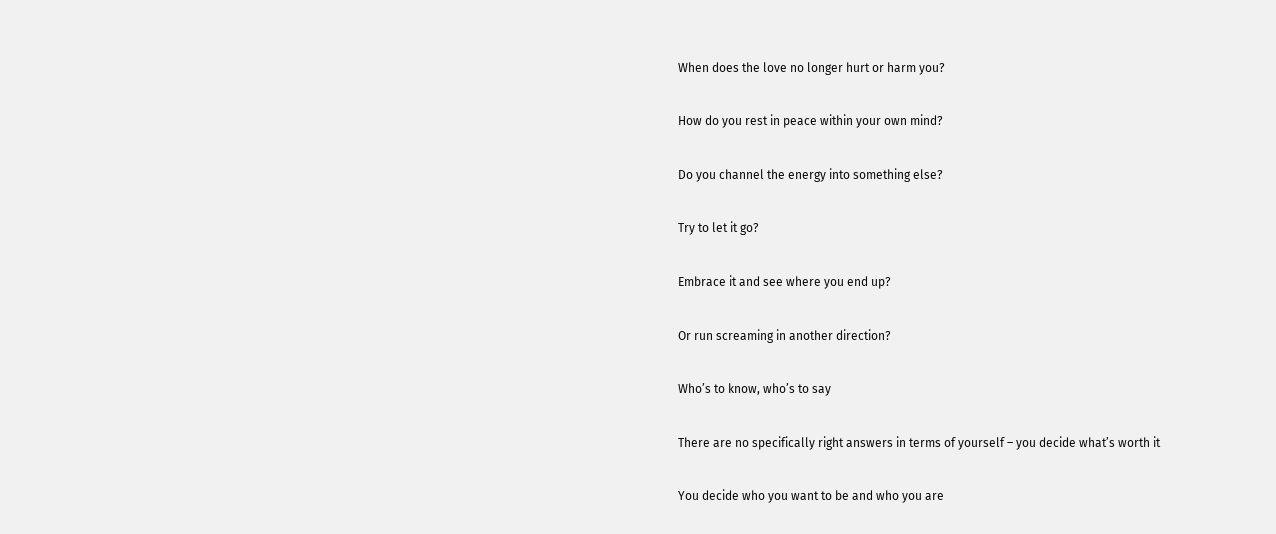When does the love no longer hurt or harm you?

How do you rest in peace within your own mind?

Do you channel the energy into something else?

Try to let it go?

Embrace it and see where you end up?

Or run screaming in another direction?

Who’s to know, who’s to say

There are no specifically right answers in terms of yourself – you decide what’s worth it

You decide who you want to be and who you are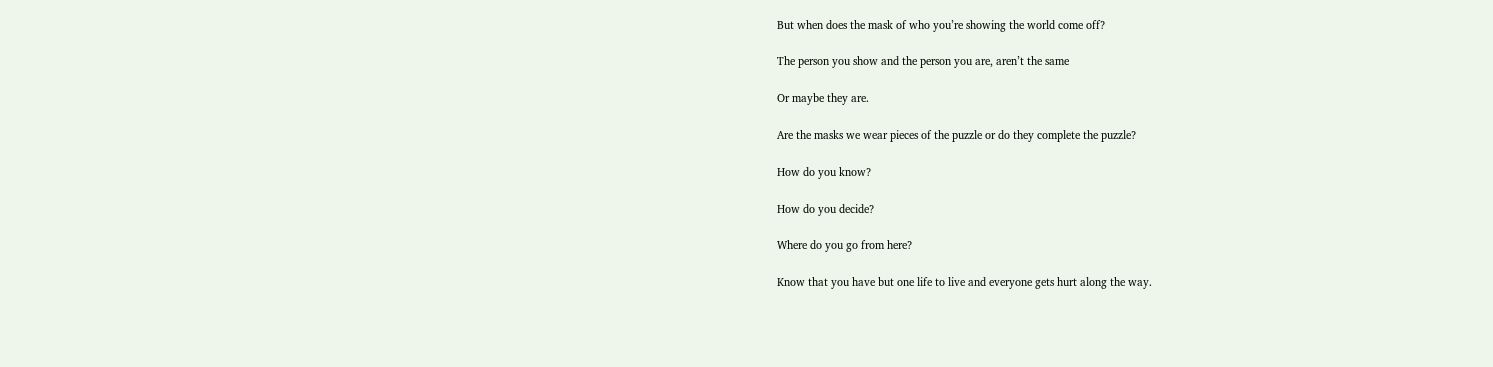But when does the mask of who you’re showing the world come off?

The person you show and the person you are, aren’t the same

Or maybe they are.

Are the masks we wear pieces of the puzzle or do they complete the puzzle?

How do you know?

How do you decide?

Where do you go from here?

Know that you have but one life to live and everyone gets hurt along the way.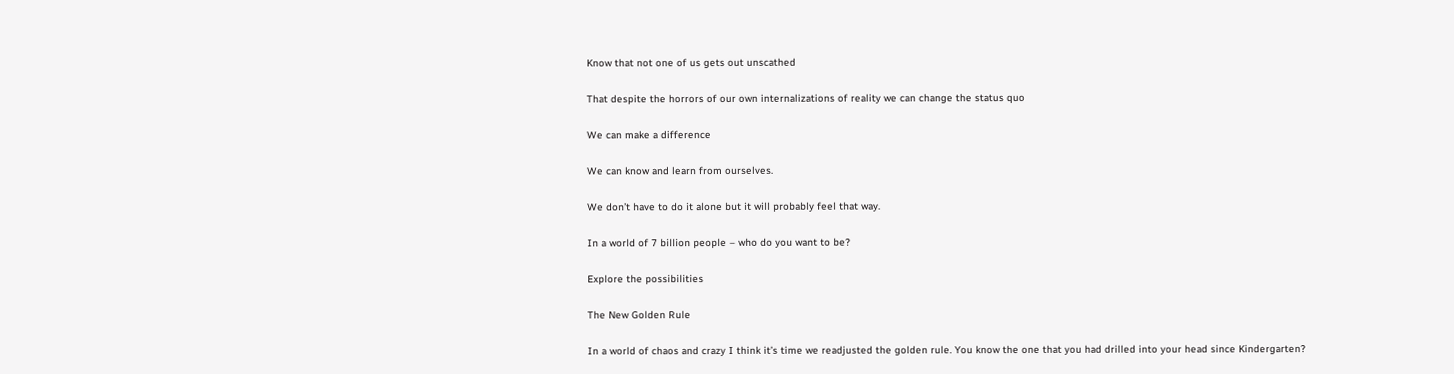Know that not one of us gets out unscathed

That despite the horrors of our own internalizations of reality we can change the status quo

We can make a difference

We can know and learn from ourselves.

We don’t have to do it alone but it will probably feel that way.

In a world of 7 billion people – who do you want to be?

Explore the possibilities

The New Golden Rule

In a world of chaos and crazy I think it’s time we readjusted the golden rule. You know the one that you had drilled into your head since Kindergarten?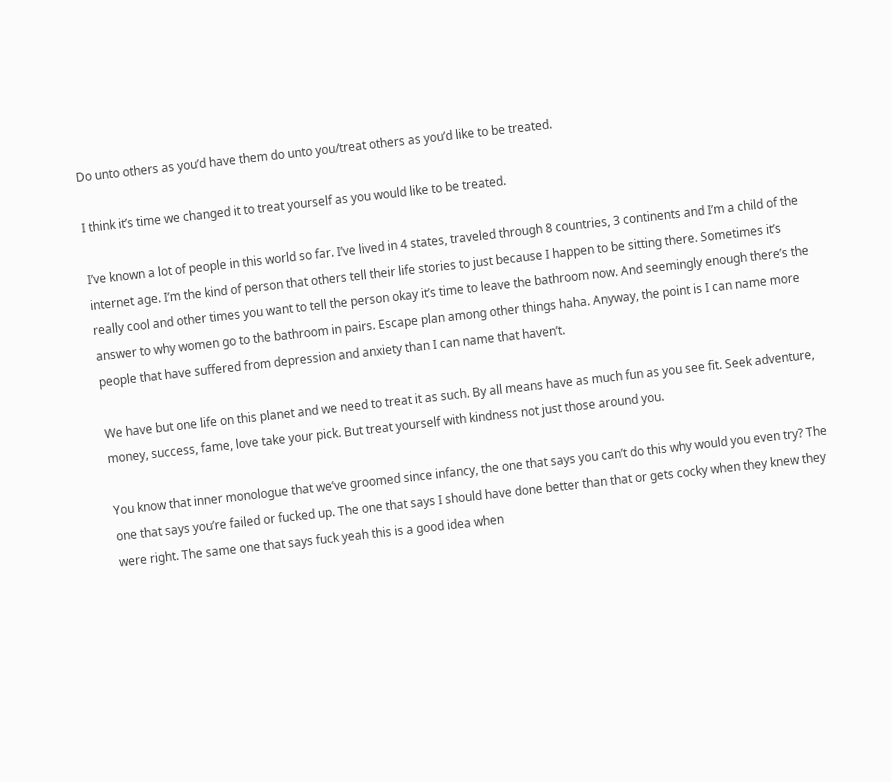Do unto others as you’d have them do unto you/treat others as you’d like to be treated.

I think it’s time we changed it to treat yourself as you would like to be treated.

I’ve known a lot of people in this world so far. I’ve lived in 4 states, traveled through 8 countries, 3 continents and I’m a child of the internet age. I’m the kind of person that others tell their life stories to just because I happen to be sitting there. Sometimes it’s really cool and other times you want to tell the person okay it’s time to leave the bathroom now. And seemingly enough there’s the answer to why women go to the bathroom in pairs. Escape plan among other things haha. Anyway, the point is I can name more people that have suffered from depression and anxiety than I can name that haven’t.

We have but one life on this planet and we need to treat it as such. By all means have as much fun as you see fit. Seek adventure, money, success, fame, love take your pick. But treat yourself with kindness not just those around you.

You know that inner monologue that we’ve groomed since infancy, the one that says you can’t do this why would you even try? The one that says you’re failed or fucked up. The one that says I should have done better than that or gets cocky when they knew they were right. The same one that says fuck yeah this is a good idea when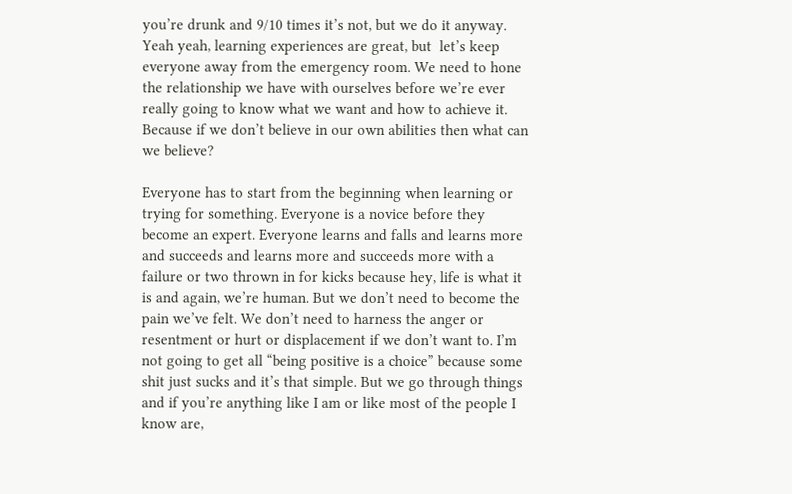you’re drunk and 9/10 times it’s not, but we do it anyway. Yeah yeah, learning experiences are great, but  let’s keep everyone away from the emergency room. We need to hone the relationship we have with ourselves before we’re ever really going to know what we want and how to achieve it. Because if we don’t believe in our own abilities then what can we believe?

Everyone has to start from the beginning when learning or trying for something. Everyone is a novice before they become an expert. Everyone learns and falls and learns more and succeeds and learns more and succeeds more with a failure or two thrown in for kicks because hey, life is what it is and again, we’re human. But we don’t need to become the pain we’ve felt. We don’t need to harness the anger or resentment or hurt or displacement if we don’t want to. I’m not going to get all “being positive is a choice” because some shit just sucks and it’s that simple. But we go through things and if you’re anything like I am or like most of the people I know are,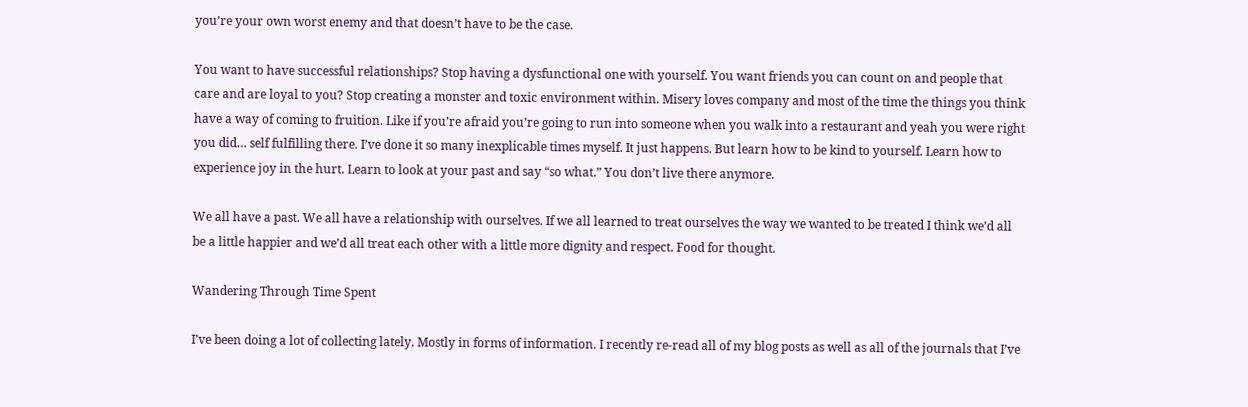you’re your own worst enemy and that doesn’t have to be the case.

You want to have successful relationships? Stop having a dysfunctional one with yourself. You want friends you can count on and people that care and are loyal to you? Stop creating a monster and toxic environment within. Misery loves company and most of the time the things you think have a way of coming to fruition. Like if you’re afraid you’re going to run into someone when you walk into a restaurant and yeah you were right you did… self fulfilling there. I’ve done it so many inexplicable times myself. It just happens. But learn how to be kind to yourself. Learn how to experience joy in the hurt. Learn to look at your past and say “so what.” You don’t live there anymore.

We all have a past. We all have a relationship with ourselves. If we all learned to treat ourselves the way we wanted to be treated I think we’d all be a little happier and we’d all treat each other with a little more dignity and respect. Food for thought.

Wandering Through Time Spent

I’ve been doing a lot of collecting lately. Mostly in forms of information. I recently re-read all of my blog posts as well as all of the journals that I’ve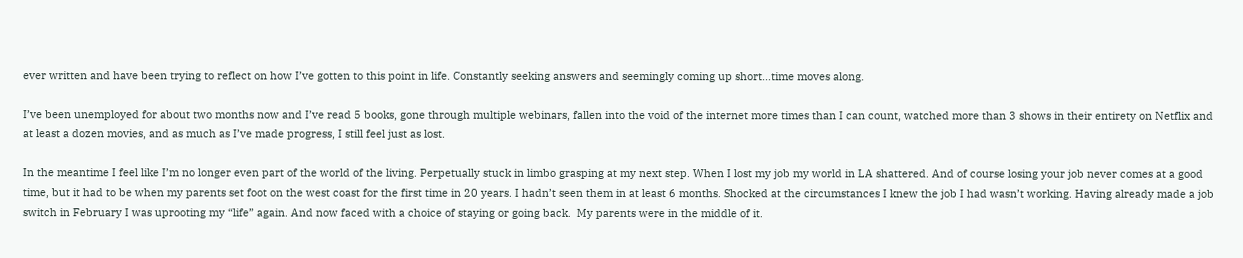ever written and have been trying to reflect on how I’ve gotten to this point in life. Constantly seeking answers and seemingly coming up short…time moves along.

I’ve been unemployed for about two months now and I’ve read 5 books, gone through multiple webinars, fallen into the void of the internet more times than I can count, watched more than 3 shows in their entirety on Netflix and at least a dozen movies, and as much as I’ve made progress, I still feel just as lost.

In the meantime I feel like I’m no longer even part of the world of the living. Perpetually stuck in limbo grasping at my next step. When I lost my job my world in LA shattered. And of course losing your job never comes at a good time, but it had to be when my parents set foot on the west coast for the first time in 20 years. I hadn’t seen them in at least 6 months. Shocked at the circumstances I knew the job I had wasn’t working. Having already made a job switch in February I was uprooting my “life” again. And now faced with a choice of staying or going back.  My parents were in the middle of it.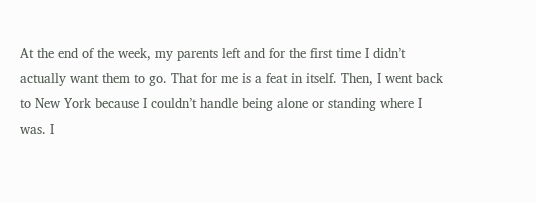At the end of the week, my parents left and for the first time I didn’t actually want them to go. That for me is a feat in itself. Then, I went back to New York because I couldn’t handle being alone or standing where I was. I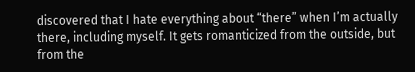discovered that I hate everything about “there” when I’m actually there, including myself. It gets romanticized from the outside, but from the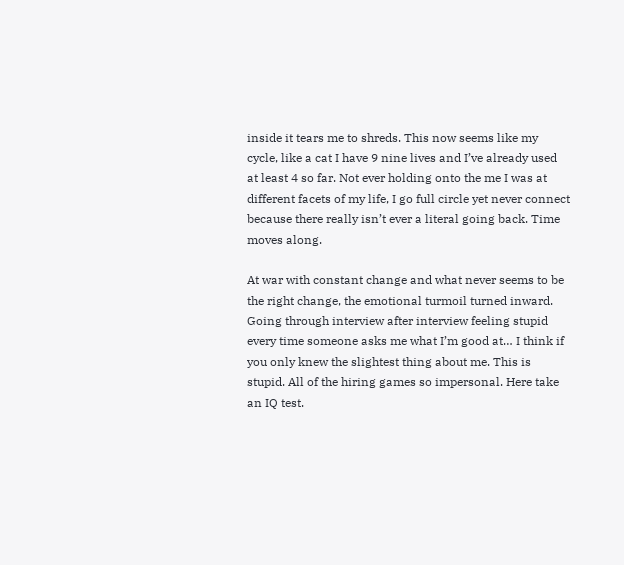inside it tears me to shreds. This now seems like my cycle, like a cat I have 9 nine lives and I’ve already used at least 4 so far. Not ever holding onto the me I was at different facets of my life, I go full circle yet never connect because there really isn’t ever a literal going back. Time moves along.

At war with constant change and what never seems to be the right change, the emotional turmoil turned inward. Going through interview after interview feeling stupid every time someone asks me what I’m good at… I think if you only knew the slightest thing about me. This is stupid. All of the hiring games so impersonal. Here take an IQ test.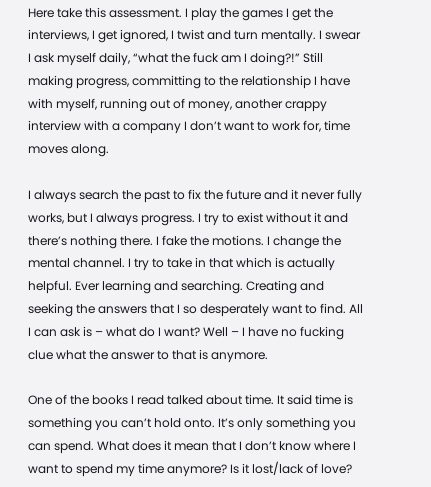Here take this assessment. I play the games I get the interviews, I get ignored, I twist and turn mentally. I swear I ask myself daily, “what the fuck am I doing?!” Still making progress, committing to the relationship I have with myself, running out of money, another crappy interview with a company I don’t want to work for, time moves along.

I always search the past to fix the future and it never fully works, but I always progress. I try to exist without it and there’s nothing there. I fake the motions. I change the mental channel. I try to take in that which is actually helpful. Ever learning and searching. Creating and seeking the answers that I so desperately want to find. All I can ask is – what do I want? Well – I have no fucking clue what the answer to that is anymore.

One of the books I read talked about time. It said time is something you can’t hold onto. It’s only something you can spend. What does it mean that I don’t know where I want to spend my time anymore? Is it lost/lack of love?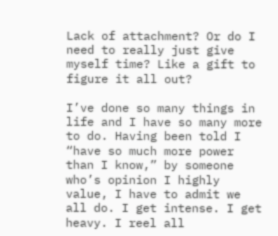Lack of attachment? Or do I need to really just give myself time? Like a gift to figure it all out?

I’ve done so many things in life and I have so many more to do. Having been told I “have so much more power than I know,” by someone who’s opinion I highly value, I have to admit we all do. I get intense. I get heavy. I reel all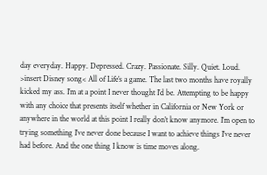day everyday. Happy. Depressed. Crazy. Passionate. Silly. Quiet. Loud. >insert Disney song< All of Life’s a game. The last two months have royally kicked my ass. I’m at a point I never thought I’d be. Attempting to be happy with any choice that presents itself whether in California or New York or anywhere in the world at this point I really don’t know anymore. I’m open to trying something I’ve never done because I want to achieve things I’ve never had before. And the one thing I know is time moves along.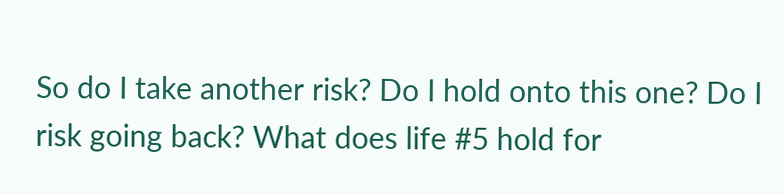So do I take another risk? Do I hold onto this one? Do I risk going back? What does life #5 hold for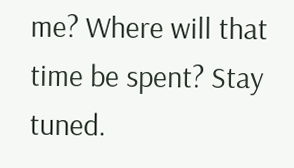me? Where will that time be spent? Stay tuned.